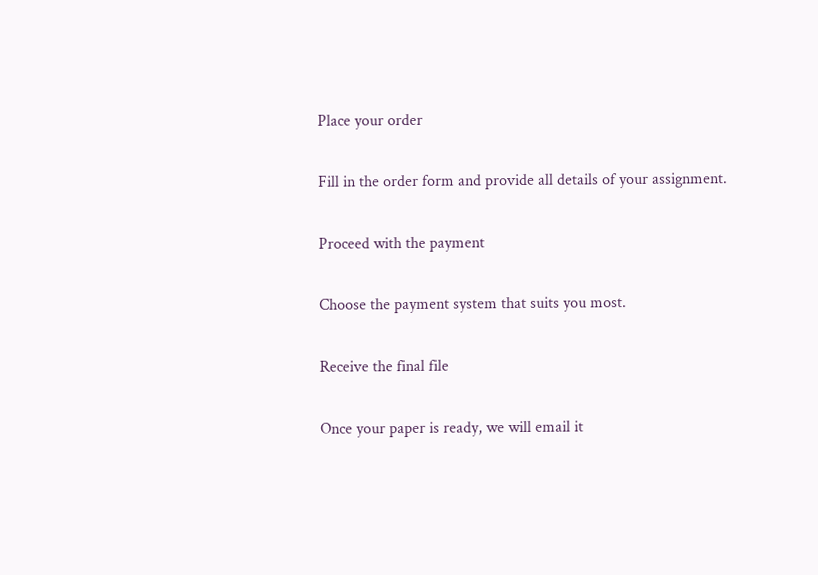Place your order

Fill in the order form and provide all details of your assignment.

Proceed with the payment

Choose the payment system that suits you most.

Receive the final file

Once your paper is ready, we will email it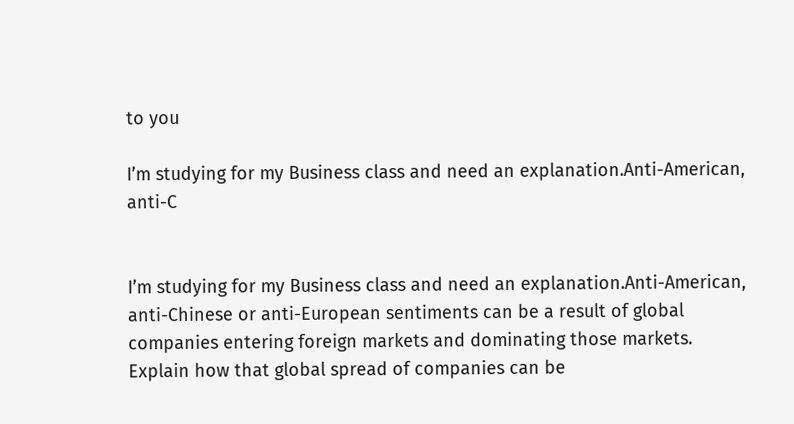to you

I’m studying for my Business class and need an explanation.Anti-American, anti-C


I’m studying for my Business class and need an explanation.Anti-American, anti-Chinese or anti-European sentiments can be a result of global companies entering foreign markets and dominating those markets. Explain how that global spread of companies can be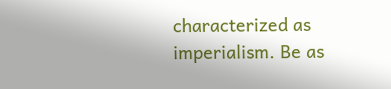characterized as imperialism. Be as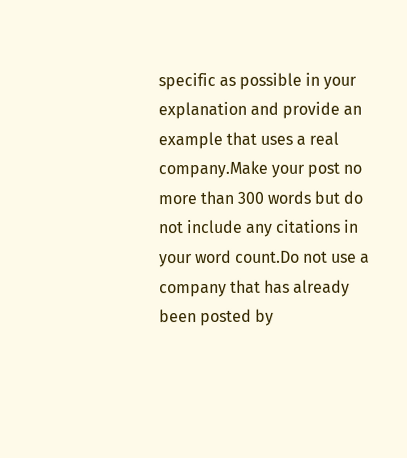specific as possible in your explanation and provide an example that uses a real company.Make your post no more than 300 words but do not include any citations in your word count.Do not use a company that has already been posted by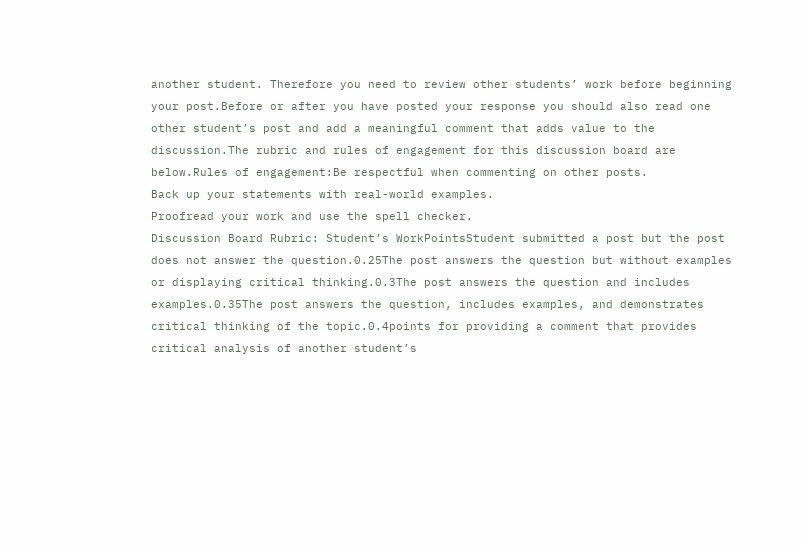another student. Therefore you need to review other students’ work before beginning your post.Before or after you have posted your response you should also read one other student’s post and add a meaningful comment that adds value to the discussion.The rubric and rules of engagement for this discussion board are below.Rules of engagement:Be respectful when commenting on other posts.
Back up your statements with real-world examples.
Proofread your work and use the spell checker.
Discussion Board Rubric: Student’s WorkPointsStudent submitted a post but the post does not answer the question.0.25The post answers the question but without examples or displaying critical thinking.0.3The post answers the question and includes examples.0.35The post answers the question, includes examples, and demonstrates critical thinking of the topic.0.4points for providing a comment that provides critical analysis of another student’s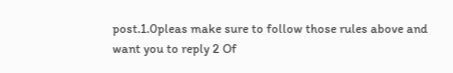post.1.0pleas make sure to follow those rules above and want you to reply 2 Of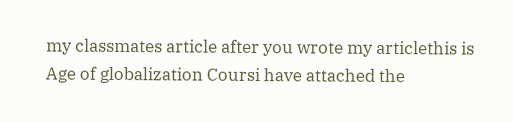my classmates article after you wrote my articlethis is Age of globalization Coursi have attached the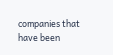companies that have been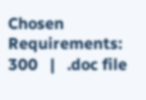Chosen
Requirements: 300   |   .doc file